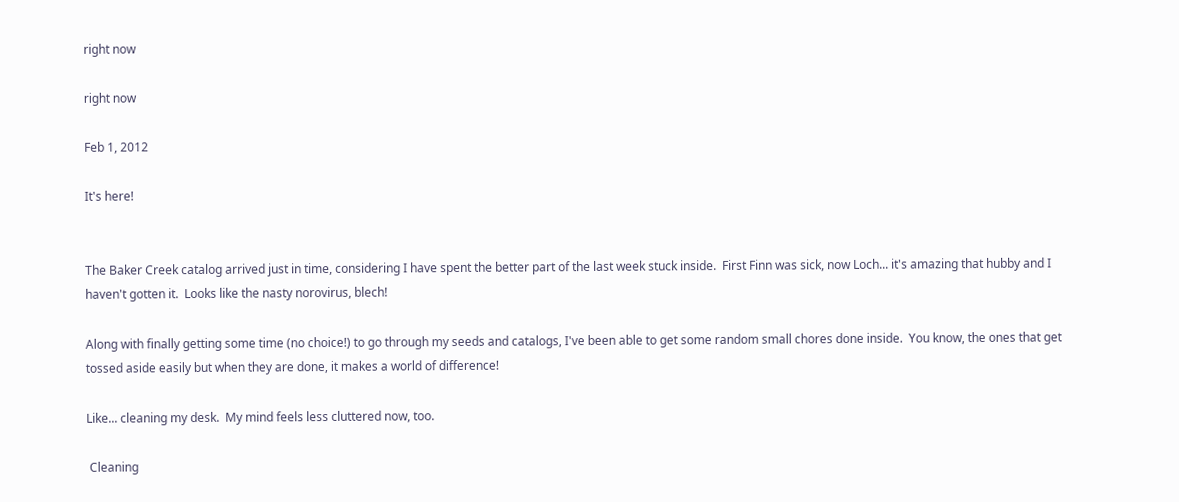right now

right now

Feb 1, 2012

It's here!


The Baker Creek catalog arrived just in time, considering I have spent the better part of the last week stuck inside.  First Finn was sick, now Loch... it's amazing that hubby and I haven't gotten it.  Looks like the nasty norovirus, blech!

Along with finally getting some time (no choice!) to go through my seeds and catalogs, I've been able to get some random small chores done inside.  You know, the ones that get tossed aside easily but when they are done, it makes a world of difference!

Like... cleaning my desk.  My mind feels less cluttered now, too.

 Cleaning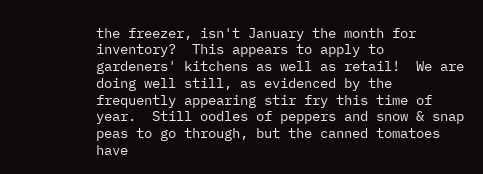the freezer, isn't January the month for inventory?  This appears to apply to gardeners' kitchens as well as retail!  We are doing well still, as evidenced by the frequently appearing stir fry this time of year.  Still oodles of peppers and snow & snap peas to go through, but the canned tomatoes have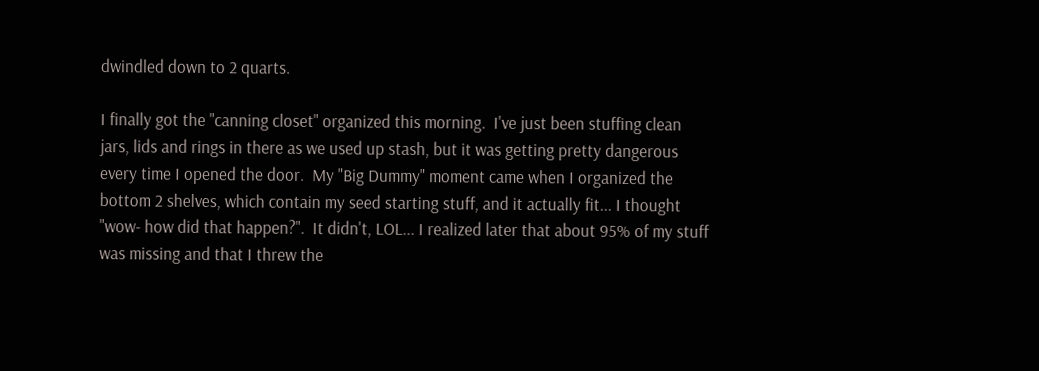dwindled down to 2 quarts.

I finally got the "canning closet" organized this morning.  I've just been stuffing clean jars, lids and rings in there as we used up stash, but it was getting pretty dangerous every time I opened the door.  My "Big Dummy" moment came when I organized the bottom 2 shelves, which contain my seed starting stuff, and it actually fit... I thought "wow- how did that happen?".  It didn't, LOL... I realized later that about 95% of my stuff was missing and that I threw the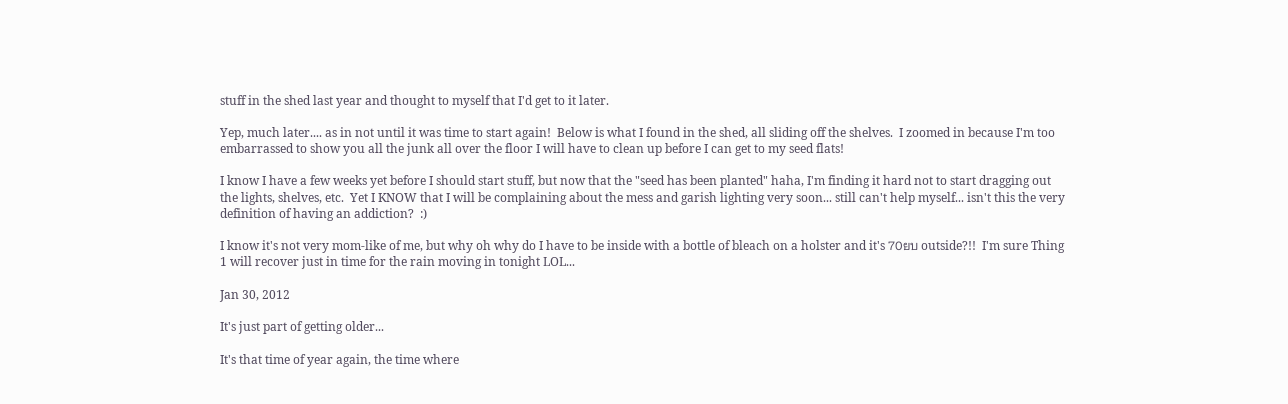stuff in the shed last year and thought to myself that I'd get to it later.

Yep, much later.... as in not until it was time to start again!  Below is what I found in the shed, all sliding off the shelves.  I zoomed in because I'm too embarrassed to show you all the junk all over the floor I will have to clean up before I can get to my seed flats!

I know I have a few weeks yet before I should start stuff, but now that the "seed has been planted" haha, I'm finding it hard not to start dragging out the lights, shelves, etc.  Yet I KNOW that I will be complaining about the mess and garish lighting very soon... still can't help myself... isn't this the very definition of having an addiction?  :)

I know it's not very mom-like of me, but why oh why do I have to be inside with a bottle of bleach on a holster and it's 70ยบ outside?!!  I'm sure Thing 1 will recover just in time for the rain moving in tonight LOL...

Jan 30, 2012

It's just part of getting older...

It's that time of year again, the time where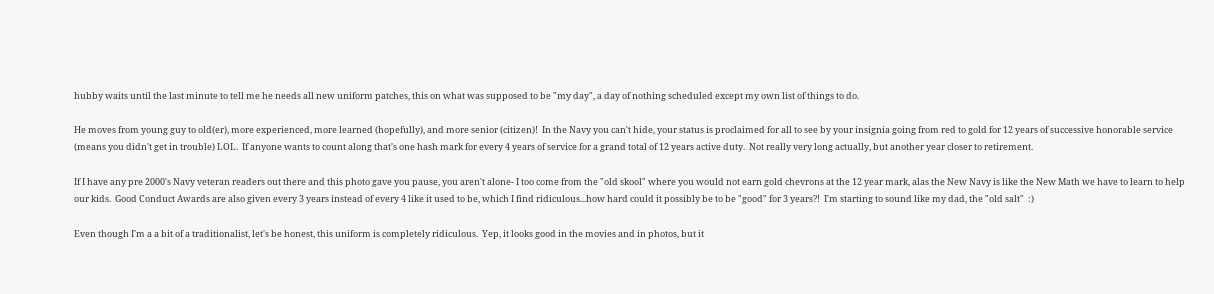hubby waits until the last minute to tell me he needs all new uniform patches, this on what was supposed to be "my day", a day of nothing scheduled except my own list of things to do.

He moves from young guy to old(er), more experienced, more learned (hopefully), and more senior (citizen)!  In the Navy you can't hide, your status is proclaimed for all to see by your insignia going from red to gold for 12 years of successive honorable service (means you didn't get in trouble) LOL.  If anyone wants to count along that's one hash mark for every 4 years of service for a grand total of 12 years active duty.  Not really very long actually, but another year closer to retirement.

If I have any pre 2000's Navy veteran readers out there and this photo gave you pause, you aren't alone- I too come from the "old skool" where you would not earn gold chevrons at the 12 year mark, alas the New Navy is like the New Math we have to learn to help our kids.  Good Conduct Awards are also given every 3 years instead of every 4 like it used to be, which I find ridiculous...how hard could it possibly be to be "good" for 3 years?!  I'm starting to sound like my dad, the "old salt"  :)

Even though I'm a a bit of a traditionalist, let's be honest, this uniform is completely ridiculous.  Yep, it looks good in the movies and in photos, but it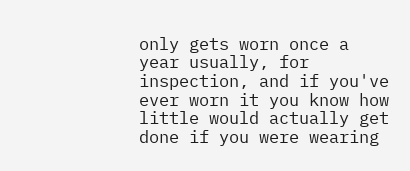only gets worn once a year usually, for inspection, and if you've ever worn it you know how little would actually get done if you were wearing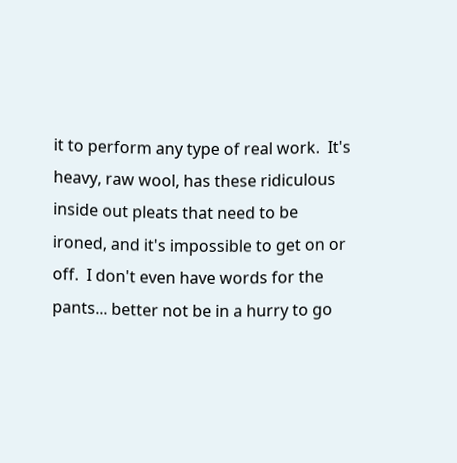it to perform any type of real work.  It's heavy, raw wool, has these ridiculous inside out pleats that need to be ironed, and it's impossible to get on or off.  I don't even have words for the pants... better not be in a hurry to go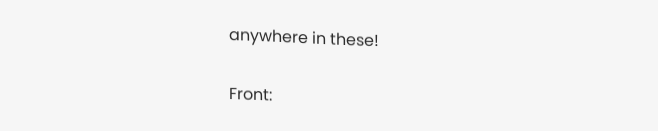anywhere in these!

Front: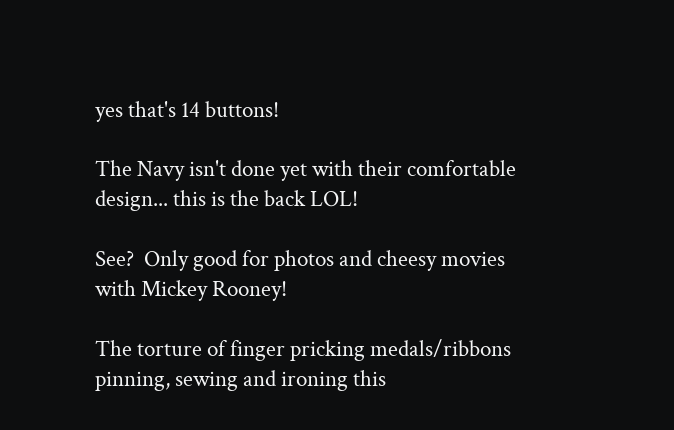yes that's 14 buttons!

The Navy isn't done yet with their comfortable design... this is the back LOL!

See?  Only good for photos and cheesy movies with Mickey Rooney!

The torture of finger pricking medals/ribbons pinning, sewing and ironing this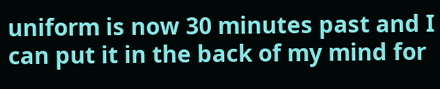uniform is now 30 minutes past and I can put it in the back of my mind for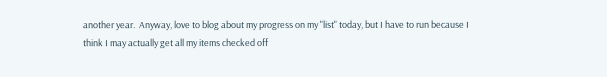another year.  Anyway, love to blog about my progress on my "list" today, but I have to run because I think I may actually get all my items checked off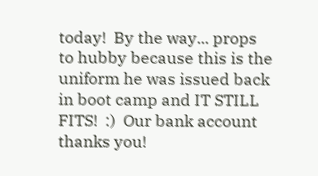today!  By the way... props to hubby because this is the uniform he was issued back in boot camp and IT STILL FITS!  :)  Our bank account thanks you!